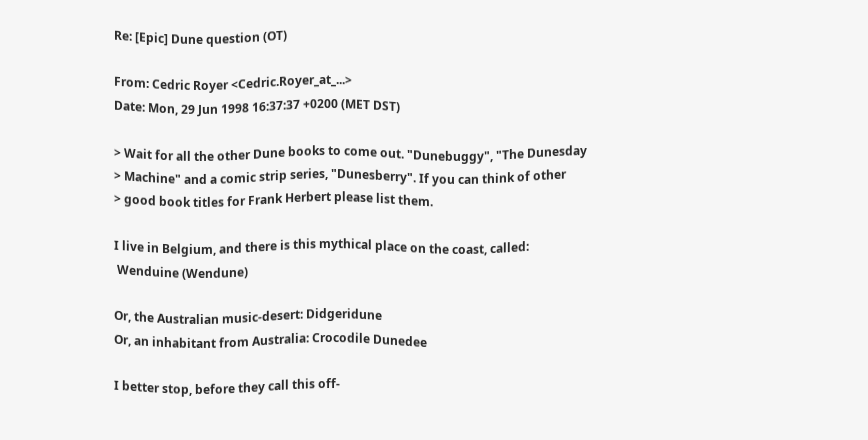Re: [Epic] Dune question (OT)

From: Cedric Royer <Cedric.Royer_at_...>
Date: Mon, 29 Jun 1998 16:37:37 +0200 (MET DST)

> Wait for all the other Dune books to come out. "Dunebuggy", "The Dunesday
> Machine" and a comic strip series, "Dunesberry". If you can think of other
> good book titles for Frank Herbert please list them.

I live in Belgium, and there is this mythical place on the coast, called:
 Wenduine (Wendune)

Or, the Australian music-desert: Didgeridune
Or, an inhabitant from Australia: Crocodile Dunedee

I better stop, before they call this off-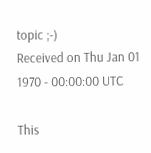topic ;-)
Received on Thu Jan 01 1970 - 00:00:00 UTC

This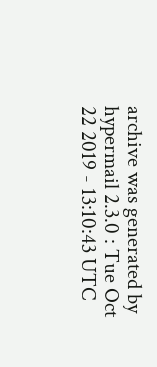archive was generated by hypermail 2.3.0 : Tue Oct 22 2019 - 13:10:43 UTC